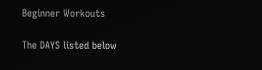Beginner Workouts

The DAYS listed below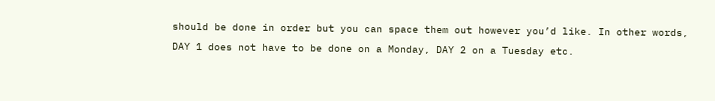should be done in order but you can space them out however you’d like. In other words, DAY 1 does not have to be done on a Monday, DAY 2 on a Tuesday etc.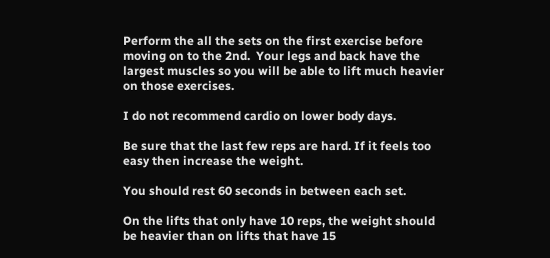Perform the all the sets on the first exercise before moving on to the 2nd.  Your legs and back have the largest muscles so you will be able to lift much heavier on those exercises.

I do not recommend cardio on lower body days.

Be sure that the last few reps are hard. If it feels too easy then increase the weight.

You should rest 60 seconds in between each set.

On the lifts that only have 10 reps, the weight should be heavier than on lifts that have 15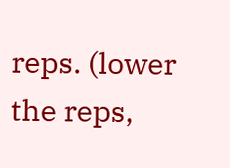reps. (lower the reps,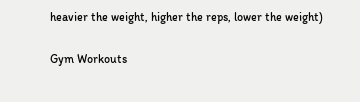heavier the weight, higher the reps, lower the weight)

Gym Workouts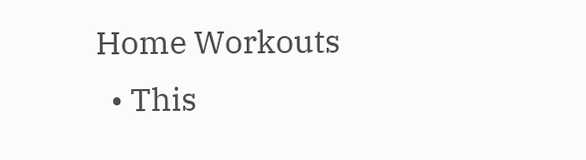Home Workouts
  • This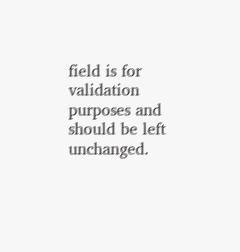field is for validation purposes and should be left unchanged.